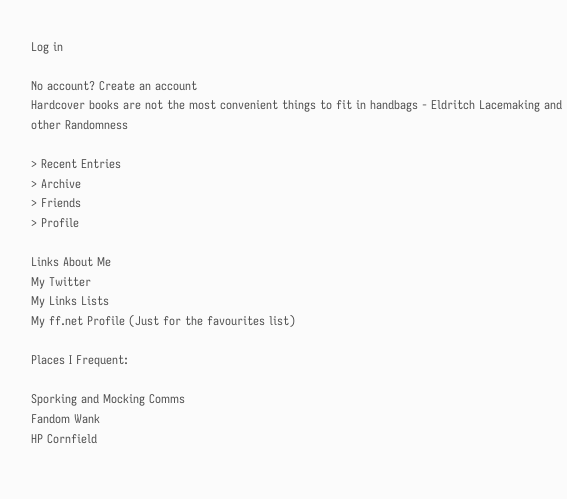Log in

No account? Create an account
Hardcover books are not the most convenient things to fit in handbags - Eldritch Lacemaking and other Randomness

> Recent Entries
> Archive
> Friends
> Profile

Links About Me
My Twitter
My Links Lists
My ff.net Profile (Just for the favourites list)

Places I Frequent:

Sporking and Mocking Comms
Fandom Wank
HP Cornfield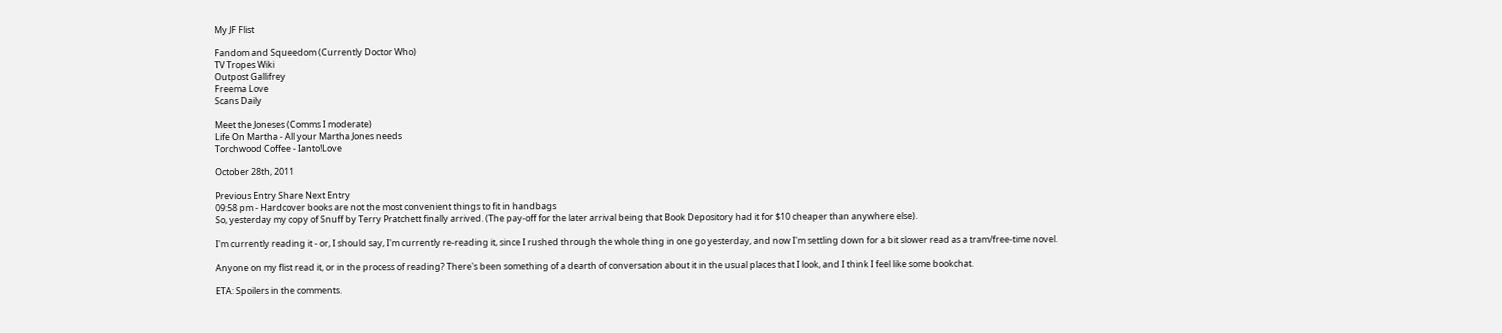My JF Flist

Fandom and Squeedom (Currently Doctor Who)
TV Tropes Wiki
Outpost Gallifrey
Freema Love
Scans Daily

Meet the Joneses (Comms I moderate)
Life On Martha - All your Martha Jones needs
Torchwood Coffee - Ianto!Love

October 28th, 2011

Previous Entry Share Next Entry
09:58 pm - Hardcover books are not the most convenient things to fit in handbags
So, yesterday my copy of Snuff by Terry Pratchett finally arrived. (The pay-off for the later arrival being that Book Depository had it for $10 cheaper than anywhere else).

I'm currently reading it - or, I should say, I'm currently re-reading it, since I rushed through the whole thing in one go yesterday, and now I'm settling down for a bit slower read as a tram/free-time novel.

Anyone on my flist read it, or in the process of reading? There's been something of a dearth of conversation about it in the usual places that I look, and I think I feel like some bookchat.

ETA: Spoilers in the comments.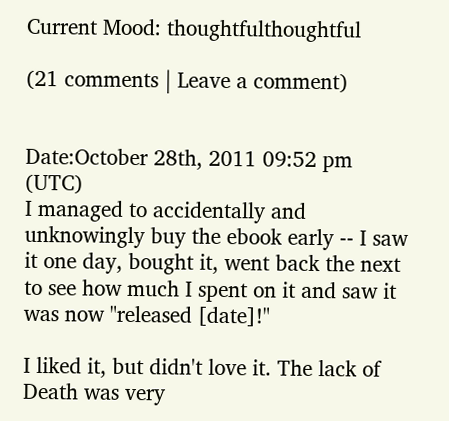Current Mood: thoughtfulthoughtful

(21 comments | Leave a comment)


Date:October 28th, 2011 09:52 pm (UTC)
I managed to accidentally and unknowingly buy the ebook early -- I saw it one day, bought it, went back the next to see how much I spent on it and saw it was now "released [date]!"

I liked it, but didn't love it. The lack of Death was very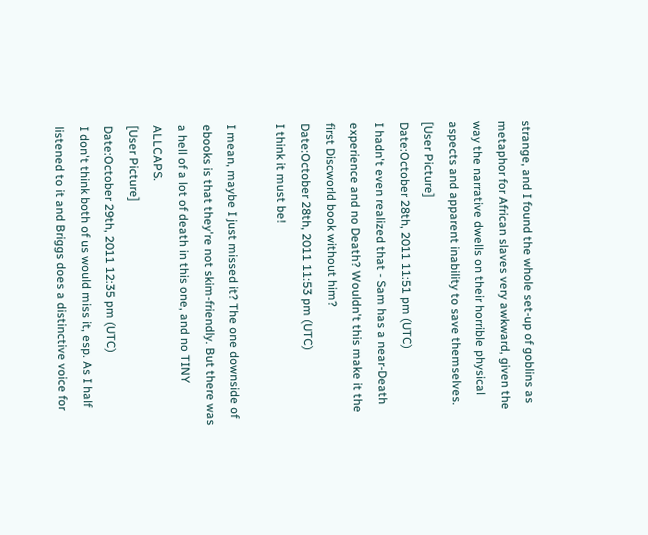strange, and I found the whole set-up of goblins as metaphor for African slaves very awkward, given the way the narrative dwells on their horrible physical aspects and apparent inability to save themselves.
[User Picture]
Date:October 28th, 2011 11:51 pm (UTC)
I hadn't even realized that - Sam has a near-Death experience and no Death? Wouldn't this make it the first Discworld book without him?
Date:October 28th, 2011 11:53 pm (UTC)
I think it must be!

I mean, maybe I just missed it? The one downside of ebooks is that they're not skim-friendly. But there was a hell of a lot of death in this one, and no TINY ALLCAPS.
[User Picture]
Date:October 29th, 2011 12:35 pm (UTC)
I don't think both of us would miss it, esp. As I half listened to it and Briggs does a distinctive voice for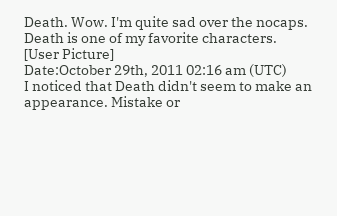Death. Wow. I'm quite sad over the nocaps. Death is one of my favorite characters.
[User Picture]
Date:October 29th, 2011 02:16 am (UTC)
I noticed that Death didn't seem to make an appearance. Mistake or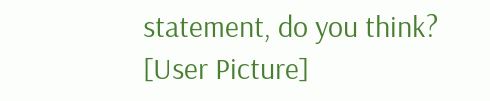statement, do you think?
[User Picture]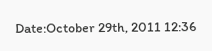Date:October 29th, 2011 12:36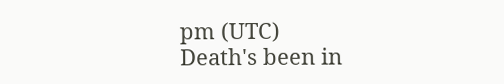pm (UTC)
Death's been in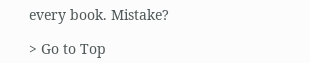every book. Mistake?

> Go to Top